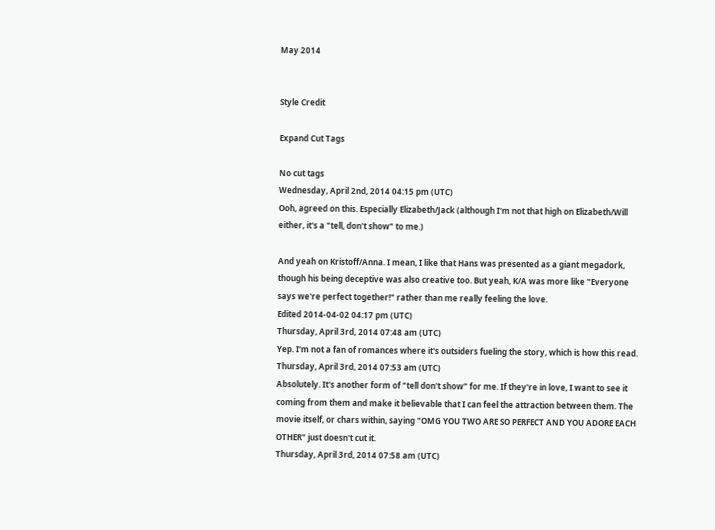May 2014


Style Credit

Expand Cut Tags

No cut tags
Wednesday, April 2nd, 2014 04:15 pm (UTC)
Ooh, agreed on this. Especially Elizabeth/Jack (although I'm not that high on Elizabeth/Will either, it's a "tell, don't show" to me.)

And yeah on Kristoff/Anna. I mean, I like that Hans was presented as a giant megadork, though his being deceptive was also creative too. But yeah, K/A was more like "Everyone says we're perfect together!" rather than me really feeling the love.
Edited 2014-04-02 04:17 pm (UTC)
Thursday, April 3rd, 2014 07:48 am (UTC)
Yep. I'm not a fan of romances where it's outsiders fueling the story, which is how this read.
Thursday, April 3rd, 2014 07:53 am (UTC)
Absolutely. It's another form of "tell don't show" for me. If they're in love, I want to see it coming from them and make it believable that I can feel the attraction between them. The movie itself, or chars within, saying "OMG YOU TWO ARE SO PERFECT AND YOU ADORE EACH OTHER" just doesn't cut it.
Thursday, April 3rd, 2014 07:58 am (UTC)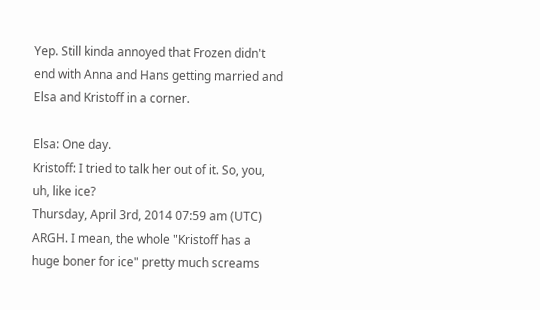Yep. Still kinda annoyed that Frozen didn't end with Anna and Hans getting married and Elsa and Kristoff in a corner.

Elsa: One day.
Kristoff: I tried to talk her out of it. So, you, uh, like ice?
Thursday, April 3rd, 2014 07:59 am (UTC)
ARGH. I mean, the whole "Kristoff has a huge boner for ice" pretty much screams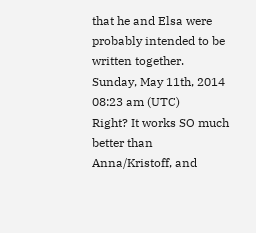that he and Elsa were probably intended to be written together.
Sunday, May 11th, 2014 08:23 am (UTC)
Right? It works SO much better than Anna/Kristoff, and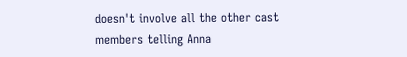doesn't involve all the other cast members telling Anna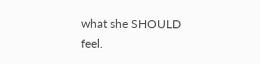what she SHOULD feel.